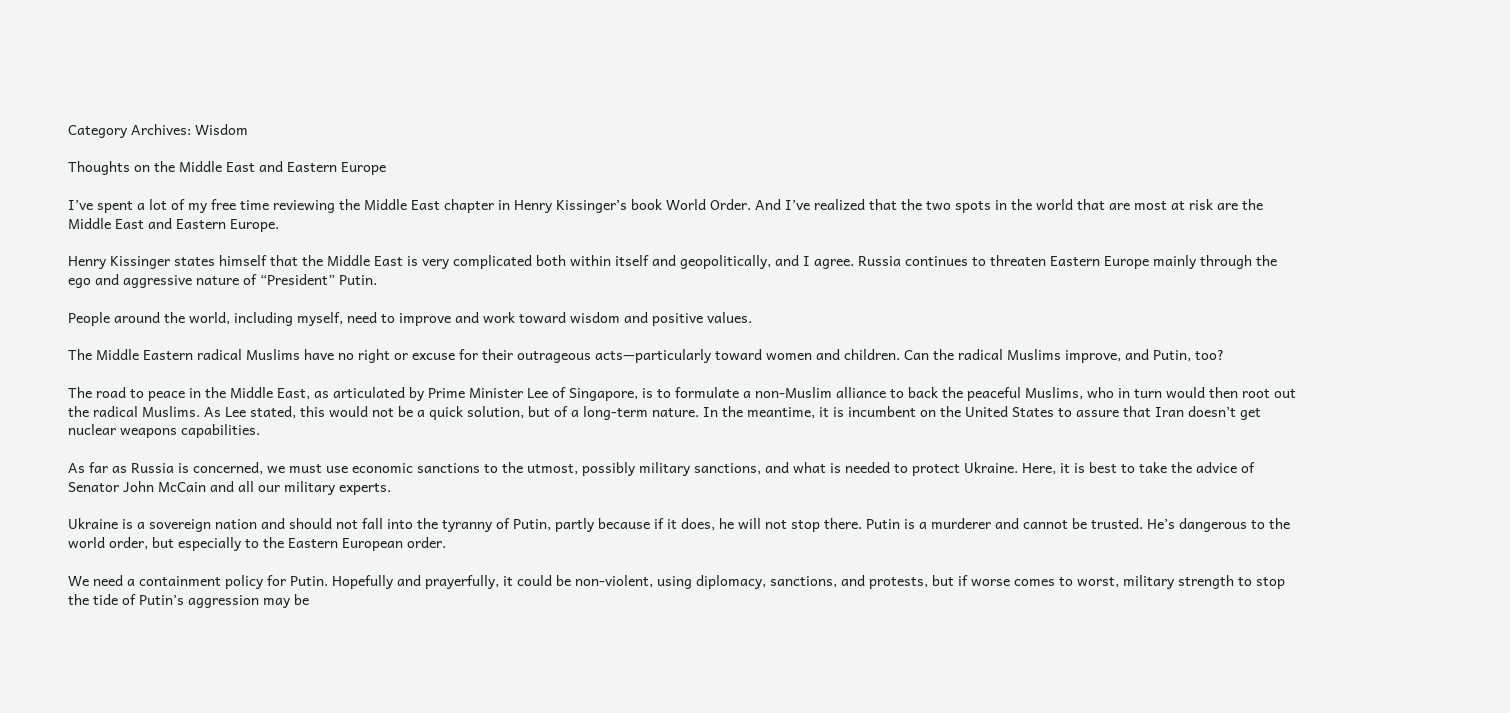Category Archives: Wisdom

Thoughts on the Middle East and Eastern Europe

I’ve spent a lot of my free time reviewing the Middle East chapter in Henry Kissinger’s book World Order. And I’ve realized that the two spots in the world that are most at risk are the Middle East and Eastern Europe.

Henry Kissinger states himself that the Middle East is very complicated both within itself and geopolitically, and I agree. Russia continues to threaten Eastern Europe mainly through the ego and aggressive nature of “President” Putin.

People around the world, including myself, need to improve and work toward wisdom and positive values.

The Middle Eastern radical Muslims have no right or excuse for their outrageous acts—particularly toward women and children. Can the radical Muslims improve, and Putin, too?

The road to peace in the Middle East, as articulated by Prime Minister Lee of Singapore, is to formulate a non-Muslim alliance to back the peaceful Muslims, who in turn would then root out the radical Muslims. As Lee stated, this would not be a quick solution, but of a long-term nature. In the meantime, it is incumbent on the United States to assure that Iran doesn’t get nuclear weapons capabilities.

As far as Russia is concerned, we must use economic sanctions to the utmost, possibly military sanctions, and what is needed to protect Ukraine. Here, it is best to take the advice of Senator John McCain and all our military experts.

Ukraine is a sovereign nation and should not fall into the tyranny of Putin, partly because if it does, he will not stop there. Putin is a murderer and cannot be trusted. He’s dangerous to the world order, but especially to the Eastern European order.

We need a containment policy for Putin. Hopefully and prayerfully, it could be non-violent, using diplomacy, sanctions, and protests, but if worse comes to worst, military strength to stop the tide of Putin’s aggression may be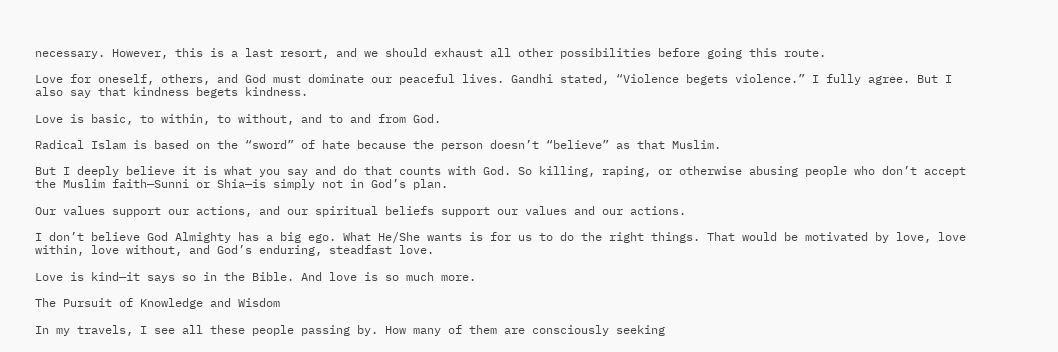necessary. However, this is a last resort, and we should exhaust all other possibilities before going this route.

Love for oneself, others, and God must dominate our peaceful lives. Gandhi stated, “Violence begets violence.” I fully agree. But I also say that kindness begets kindness.

Love is basic, to within, to without, and to and from God.

Radical Islam is based on the “sword” of hate because the person doesn’t “believe” as that Muslim.

But I deeply believe it is what you say and do that counts with God. So killing, raping, or otherwise abusing people who don’t accept the Muslim faith—Sunni or Shia—is simply not in God’s plan.

Our values support our actions, and our spiritual beliefs support our values and our actions.

I don’t believe God Almighty has a big ego. What He/She wants is for us to do the right things. That would be motivated by love, love within, love without, and God’s enduring, steadfast love.

Love is kind—it says so in the Bible. And love is so much more.

The Pursuit of Knowledge and Wisdom

In my travels, I see all these people passing by. How many of them are consciously seeking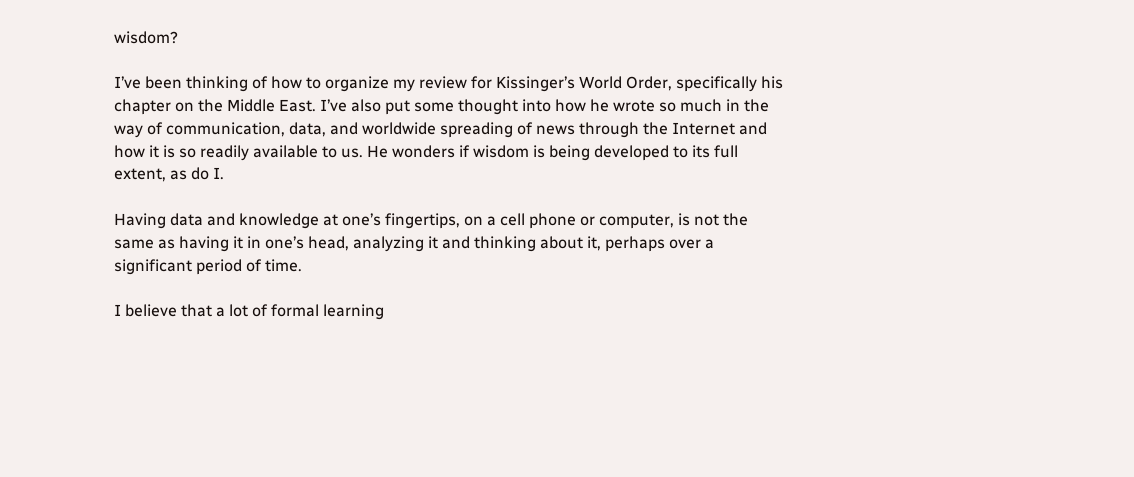wisdom?

I’ve been thinking of how to organize my review for Kissinger’s World Order, specifically his chapter on the Middle East. I’ve also put some thought into how he wrote so much in the way of communication, data, and worldwide spreading of news through the Internet and how it is so readily available to us. He wonders if wisdom is being developed to its full extent, as do I.

Having data and knowledge at one’s fingertips, on a cell phone or computer, is not the same as having it in one’s head, analyzing it and thinking about it, perhaps over a significant period of time.

I believe that a lot of formal learning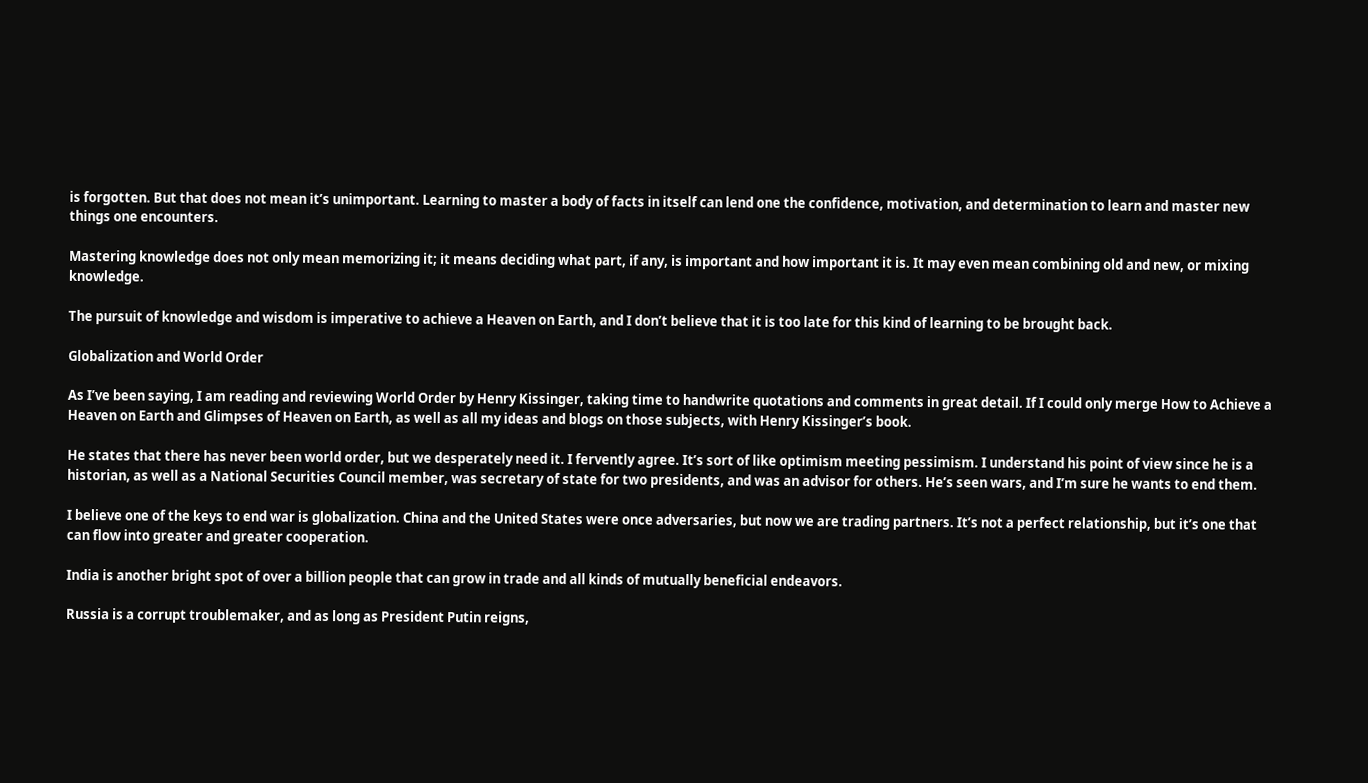is forgotten. But that does not mean it’s unimportant. Learning to master a body of facts in itself can lend one the confidence, motivation, and determination to learn and master new things one encounters.

Mastering knowledge does not only mean memorizing it; it means deciding what part, if any, is important and how important it is. It may even mean combining old and new, or mixing knowledge.

The pursuit of knowledge and wisdom is imperative to achieve a Heaven on Earth, and I don’t believe that it is too late for this kind of learning to be brought back.

Globalization and World Order

As I’ve been saying, I am reading and reviewing World Order by Henry Kissinger, taking time to handwrite quotations and comments in great detail. If I could only merge How to Achieve a Heaven on Earth and Glimpses of Heaven on Earth, as well as all my ideas and blogs on those subjects, with Henry Kissinger’s book.

He states that there has never been world order, but we desperately need it. I fervently agree. It’s sort of like optimism meeting pessimism. I understand his point of view since he is a historian, as well as a National Securities Council member, was secretary of state for two presidents, and was an advisor for others. He’s seen wars, and I’m sure he wants to end them.

I believe one of the keys to end war is globalization. China and the United States were once adversaries, but now we are trading partners. It’s not a perfect relationship, but it’s one that can flow into greater and greater cooperation.

India is another bright spot of over a billion people that can grow in trade and all kinds of mutually beneficial endeavors.

Russia is a corrupt troublemaker, and as long as President Putin reigns,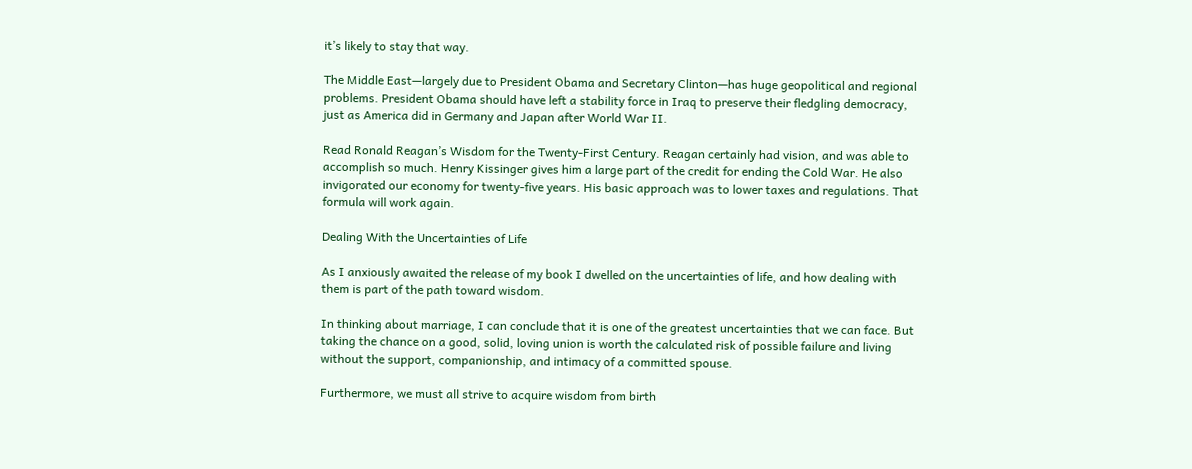it’s likely to stay that way.

The Middle East—largely due to President Obama and Secretary Clinton—has huge geopolitical and regional problems. President Obama should have left a stability force in Iraq to preserve their fledgling democracy, just as America did in Germany and Japan after World War II.

Read Ronald Reagan’s Wisdom for the Twenty-First Century. Reagan certainly had vision, and was able to accomplish so much. Henry Kissinger gives him a large part of the credit for ending the Cold War. He also invigorated our economy for twenty-five years. His basic approach was to lower taxes and regulations. That formula will work again.

Dealing With the Uncertainties of Life

As I anxiously awaited the release of my book I dwelled on the uncertainties of life, and how dealing with them is part of the path toward wisdom.

In thinking about marriage, I can conclude that it is one of the greatest uncertainties that we can face. But taking the chance on a good, solid, loving union is worth the calculated risk of possible failure and living without the support, companionship, and intimacy of a committed spouse.

Furthermore, we must all strive to acquire wisdom from birth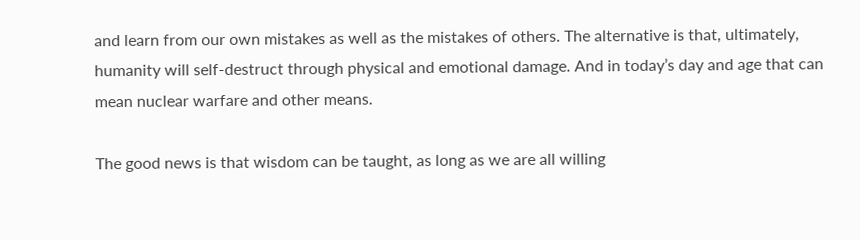and learn from our own mistakes as well as the mistakes of others. The alternative is that, ultimately, humanity will self-destruct through physical and emotional damage. And in today’s day and age that can mean nuclear warfare and other means.

The good news is that wisdom can be taught, as long as we are all willing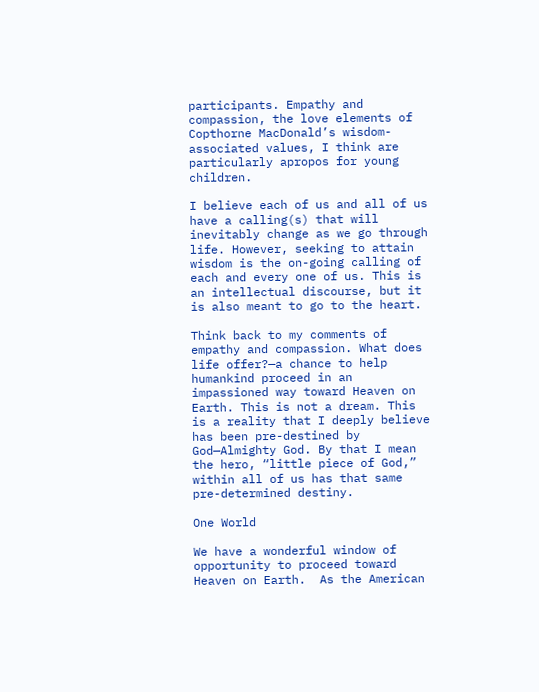participants. Empathy and compassion, the love elements of Copthorne MacDonald’s wisdom-associated values, I think are particularly apropos for young children.

I believe each of us and all of us have a calling(s) that will inevitably change as we go through life. However, seeking to attain wisdom is the on-going calling of each and every one of us. This is an intellectual discourse, but it is also meant to go to the heart.

Think back to my comments of empathy and compassion. What does life offer?—a chance to help humankind proceed in an impassioned way toward Heaven on Earth. This is not a dream. This is a reality that I deeply believe has been pre-destined by God—Almighty God. By that I mean the hero, “little piece of God,” within all of us has that same pre-determined destiny.

One World

We have a wonderful window of opportunity to proceed toward Heaven on Earth.  As the American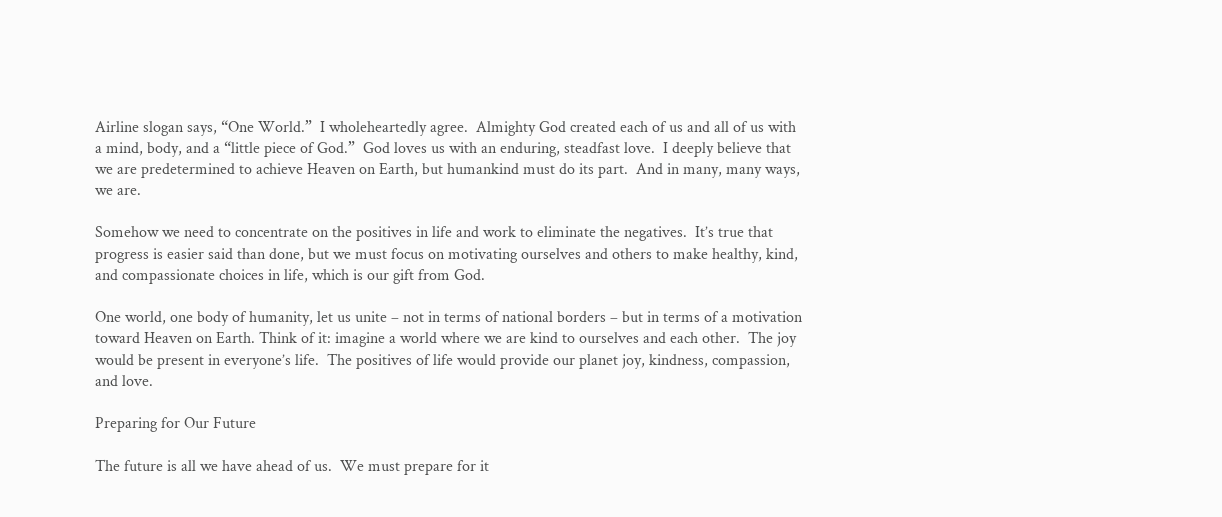Airline slogan says, “One World.”  I wholeheartedly agree.  Almighty God created each of us and all of us with a mind, body, and a “little piece of God.”  God loves us with an enduring, steadfast love.  I deeply believe that we are predetermined to achieve Heaven on Earth, but humankind must do its part.  And in many, many ways, we are.

Somehow we need to concentrate on the positives in life and work to eliminate the negatives.  It’s true that progress is easier said than done, but we must focus on motivating ourselves and others to make healthy, kind, and compassionate choices in life, which is our gift from God.

One world, one body of humanity, let us unite – not in terms of national borders – but in terms of a motivation toward Heaven on Earth. Think of it: imagine a world where we are kind to ourselves and each other.  The joy would be present in everyone’s life.  The positives of life would provide our planet joy, kindness, compassion, and love.

Preparing for Our Future

The future is all we have ahead of us.  We must prepare for it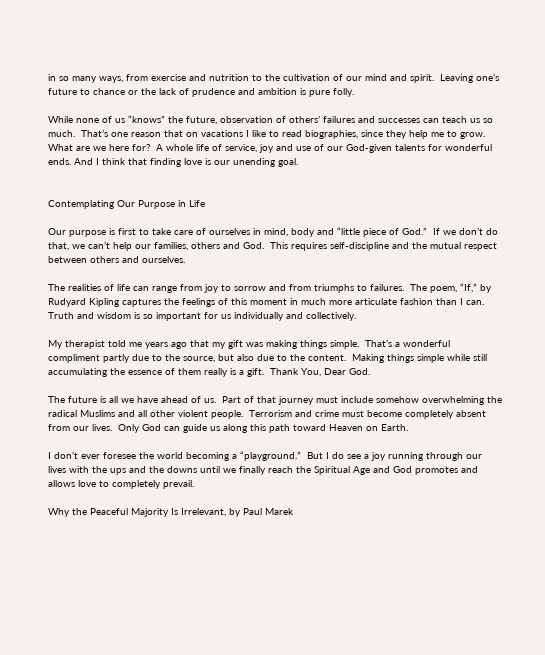in so many ways, from exercise and nutrition to the cultivation of our mind and spirit.  Leaving one’s future to chance or the lack of prudence and ambition is pure folly.

While none of us “knows” the future, observation of others’ failures and successes can teach us so much.  That’s one reason that on vacations I like to read biographies, since they help me to grow. What are we here for?  A whole life of service, joy and use of our God-given talents for wonderful ends. And I think that finding love is our unending goal.


Contemplating Our Purpose in Life

Our purpose is first to take care of ourselves in mind, body and “little piece of God.”  If we don’t do that, we can’t help our families, others and God.  This requires self-discipline and the mutual respect between others and ourselves.

The realities of life can range from joy to sorrow and from triumphs to failures.  The poem, “If,” by Rudyard Kipling captures the feelings of this moment in much more articulate fashion than I can.  Truth and wisdom is so important for us individually and collectively.

My therapist told me years ago that my gift was making things simple.  That’s a wonderful compliment partly due to the source, but also due to the content.  Making things simple while still accumulating the essence of them really is a gift.  Thank You, Dear God.

The future is all we have ahead of us.  Part of that journey must include somehow overwhelming the radical Muslims and all other violent people.  Terrorism and crime must become completely absent from our lives.  Only God can guide us along this path toward Heaven on Earth.

I don’t ever foresee the world becoming a “playground.”  But I do see a joy running through our lives with the ups and the downs until we finally reach the Spiritual Age and God promotes and allows love to completely prevail.

Why the Peaceful Majority Is Irrelevant, by Paul Marek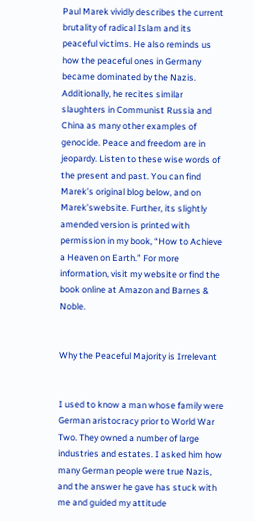Paul Marek vividly describes the current brutality of radical Islam and its peaceful victims. He also reminds us how the peaceful ones in Germany became dominated by the Nazis. Additionally, he recites similar slaughters in Communist Russia and China as many other examples of genocide. Peace and freedom are in jeopardy. Listen to these wise words of the present and past. You can find Marek’s original blog below, and on Marek’swebsite. Further, its slightly amended version is printed with permission in my book, “How to Achieve a Heaven on Earth.” For more information, visit my website or find the book online at Amazon and Barnes & Noble.


Why the Peaceful Majority is Irrelevant


I used to know a man whose family were German aristocracy prior to World War Two. They owned a number of large industries and estates. I asked him how many German people were true Nazis, and the answer he gave has stuck with me and guided my attitude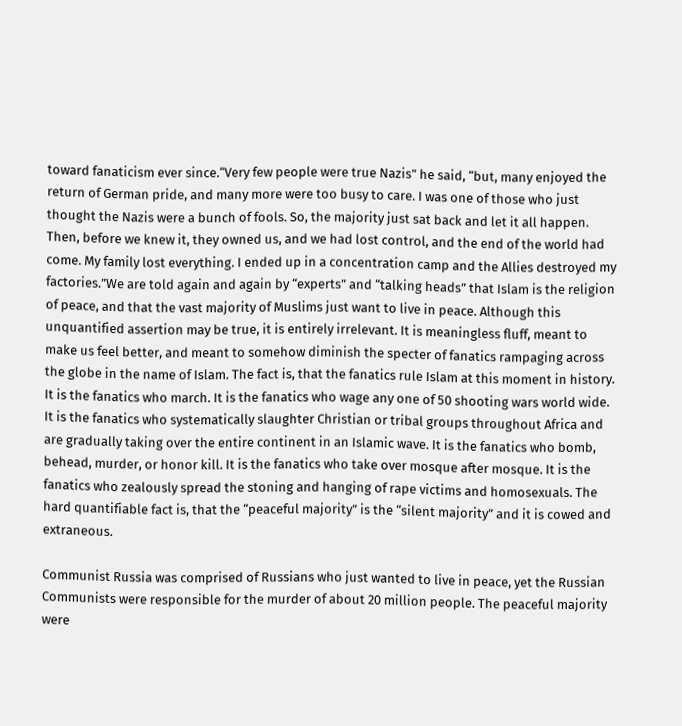toward fanaticism ever since.“Very few people were true Nazis” he said, “but, many enjoyed the return of German pride, and many more were too busy to care. I was one of those who just thought the Nazis were a bunch of fools. So, the majority just sat back and let it all happen. Then, before we knew it, they owned us, and we had lost control, and the end of the world had come. My family lost everything. I ended up in a concentration camp and the Allies destroyed my factories.”We are told again and again by “experts” and “talking heads” that Islam is the religion of peace, and that the vast majority of Muslims just want to live in peace. Although this unquantified assertion may be true, it is entirely irrelevant. It is meaningless fluff, meant to make us feel better, and meant to somehow diminish the specter of fanatics rampaging across the globe in the name of Islam. The fact is, that the fanatics rule Islam at this moment in history. It is the fanatics who march. It is the fanatics who wage any one of 50 shooting wars world wide. It is the fanatics who systematically slaughter Christian or tribal groups throughout Africa and are gradually taking over the entire continent in an Islamic wave. It is the fanatics who bomb, behead, murder, or honor kill. It is the fanatics who take over mosque after mosque. It is the fanatics who zealously spread the stoning and hanging of rape victims and homosexuals. The hard quantifiable fact is, that the “peaceful majority” is the “silent majority” and it is cowed and extraneous.

Communist Russia was comprised of Russians who just wanted to live in peace, yet the Russian Communists were responsible for the murder of about 20 million people. The peaceful majority were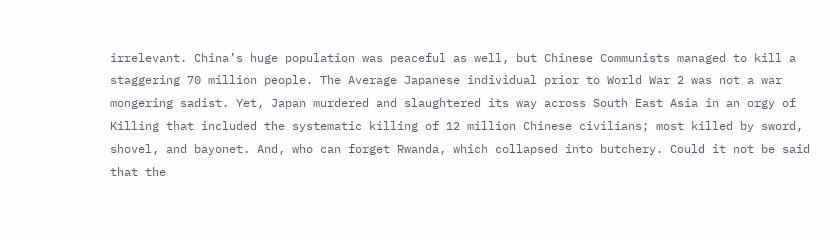irrelevant. China’s huge population was peaceful as well, but Chinese Communists managed to kill a staggering 70 million people. The Average Japanese individual prior to World War 2 was not a war mongering sadist. Yet, Japan murdered and slaughtered its way across South East Asia in an orgy of Killing that included the systematic killing of 12 million Chinese civilians; most killed by sword, shovel, and bayonet. And, who can forget Rwanda, which collapsed into butchery. Could it not be said that the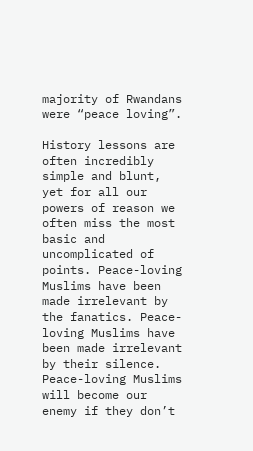majority of Rwandans were “peace loving”.

History lessons are often incredibly simple and blunt, yet for all our powers of reason we often miss the most basic and uncomplicated of points. Peace-loving Muslims have been made irrelevant by the fanatics. Peace-loving Muslims have been made irrelevant by their silence. Peace-loving Muslims will become our enemy if they don’t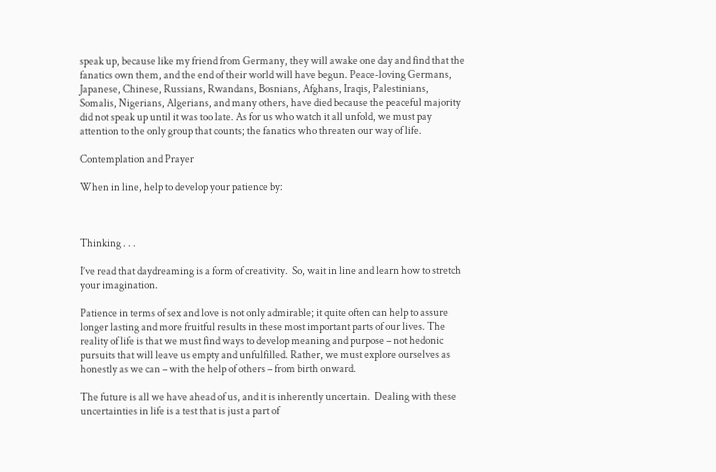speak up, because like my friend from Germany, they will awake one day and find that the fanatics own them, and the end of their world will have begun. Peace-loving Germans, Japanese, Chinese, Russians, Rwandans, Bosnians, Afghans, Iraqis, Palestinians, Somalis, Nigerians, Algerians, and many others, have died because the peaceful majority did not speak up until it was too late. As for us who watch it all unfold, we must pay attention to the only group that counts; the fanatics who threaten our way of life.

Contemplation and Prayer

When in line, help to develop your patience by:



Thinking . . .

I’ve read that daydreaming is a form of creativity.  So, wait in line and learn how to stretch your imagination.

Patience in terms of sex and love is not only admirable; it quite often can help to assure longer lasting and more fruitful results in these most important parts of our lives. The reality of life is that we must find ways to develop meaning and purpose – not hedonic pursuits that will leave us empty and unfulfilled. Rather, we must explore ourselves as honestly as we can – with the help of others – from birth onward.

The future is all we have ahead of us, and it is inherently uncertain.  Dealing with these uncertainties in life is a test that is just a part of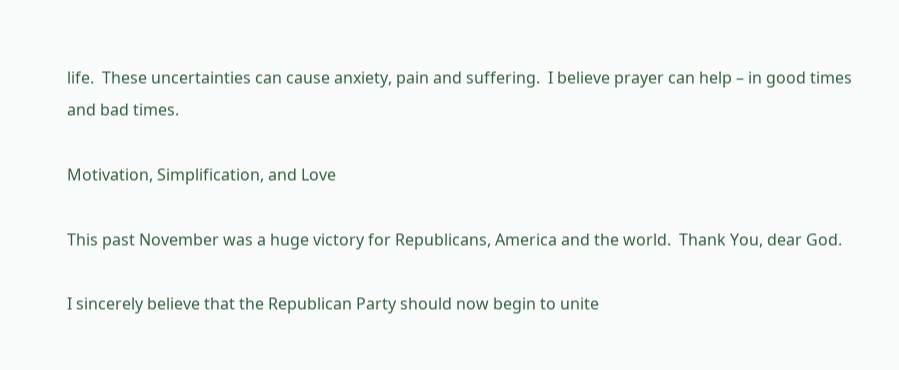life.  These uncertainties can cause anxiety, pain and suffering.  I believe prayer can help – in good times and bad times.

Motivation, Simplification, and Love

This past November was a huge victory for Republicans, America and the world.  Thank You, dear God.

I sincerely believe that the Republican Party should now begin to unite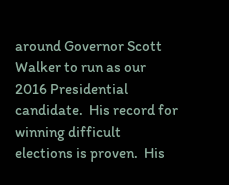around Governor Scott Walker to run as our 2016 Presidential candidate.  His record for winning difficult elections is proven.  His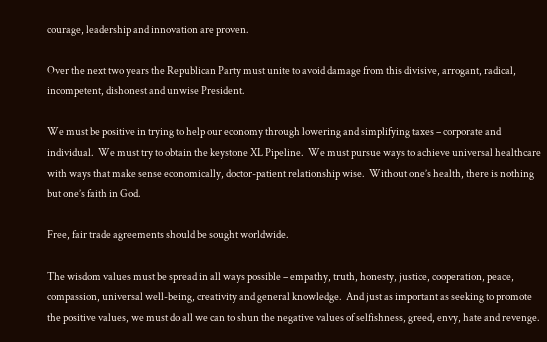courage, leadership and innovation are proven.

Over the next two years the Republican Party must unite to avoid damage from this divisive, arrogant, radical, incompetent, dishonest and unwise President.

We must be positive in trying to help our economy through lowering and simplifying taxes – corporate and individual.  We must try to obtain the keystone XL Pipeline.  We must pursue ways to achieve universal healthcare with ways that make sense economically, doctor-patient relationship wise.  Without one’s health, there is nothing but one’s faith in God.

Free, fair trade agreements should be sought worldwide.

The wisdom values must be spread in all ways possible – empathy, truth, honesty, justice, cooperation, peace, compassion, universal well-being, creativity and general knowledge.  And just as important as seeking to promote the positive values, we must do all we can to shun the negative values of selfishness, greed, envy, hate and revenge.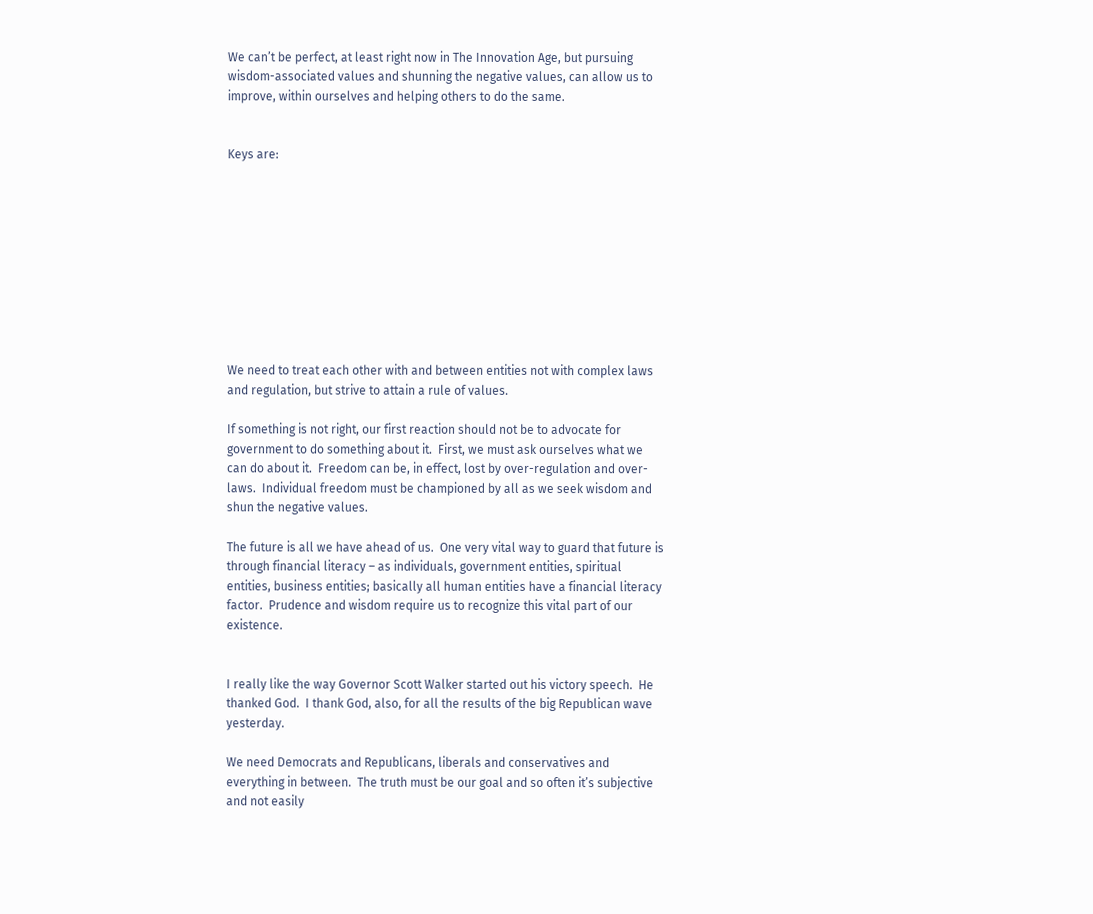We can’t be perfect, at least right now in The Innovation Age, but pursuing wisdom-associated values and shunning the negative values, can allow us to improve, within ourselves and helping others to do the same.


Keys are:










We need to treat each other with and between entities not with complex laws and regulation, but strive to attain a rule of values.

If something is not right, our first reaction should not be to advocate for government to do something about it.  First, we must ask ourselves what we can do about it.  Freedom can be, in effect, lost by over-regulation and over-laws.  Individual freedom must be championed by all as we seek wisdom and shun the negative values.

The future is all we have ahead of us.  One very vital way to guard that future is through financial literacy – as individuals, government entities, spiritual entities, business entities; basically all human entities have a financial literacy factor.  Prudence and wisdom require us to recognize this vital part of our existence.


I really like the way Governor Scott Walker started out his victory speech.  He thanked God.  I thank God, also, for all the results of the big Republican wave yesterday.

We need Democrats and Republicans, liberals and conservatives and everything in between.  The truth must be our goal and so often it’s subjective and not easily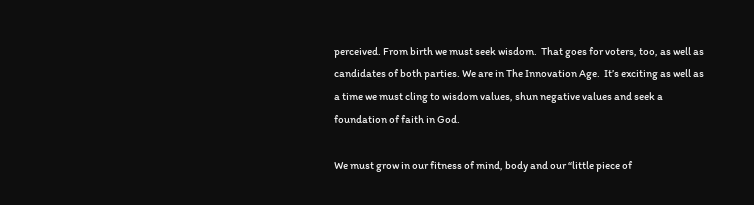perceived. From birth we must seek wisdom.  That goes for voters, too, as well as candidates of both parties. We are in The Innovation Age.  It’s exciting as well as a time we must cling to wisdom values, shun negative values and seek a foundation of faith in God.

We must grow in our fitness of mind, body and our “little piece of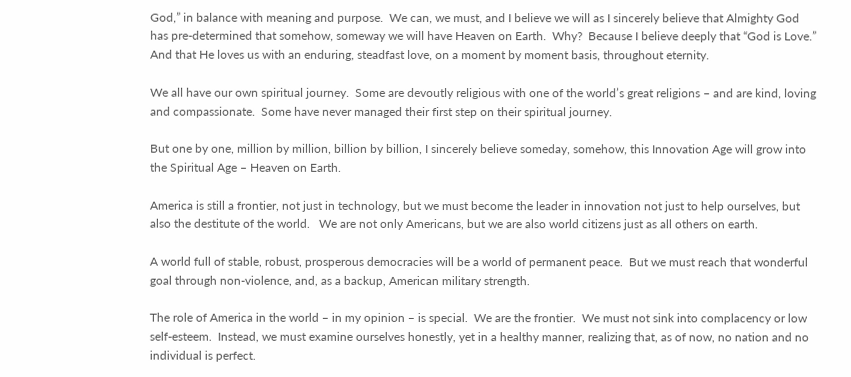God,” in balance with meaning and purpose.  We can, we must, and I believe we will as I sincerely believe that Almighty God has pre-determined that somehow, someway we will have Heaven on Earth.  Why?  Because I believe deeply that “God is Love.”  And that He loves us with an enduring, steadfast love, on a moment by moment basis, throughout eternity.

We all have our own spiritual journey.  Some are devoutly religious with one of the world’s great religions – and are kind, loving and compassionate.  Some have never managed their first step on their spiritual journey.

But one by one, million by million, billion by billion, I sincerely believe someday, somehow, this Innovation Age will grow into the Spiritual Age – Heaven on Earth.

America is still a frontier, not just in technology, but we must become the leader in innovation not just to help ourselves, but also the destitute of the world.   We are not only Americans, but we are also world citizens just as all others on earth.

A world full of stable, robust, prosperous democracies will be a world of permanent peace.  But we must reach that wonderful goal through non-violence, and, as a backup, American military strength.

The role of America in the world – in my opinion – is special.  We are the frontier.  We must not sink into complacency or low self-esteem.  Instead, we must examine ourselves honestly, yet in a healthy manner, realizing that, as of now, no nation and no individual is perfect.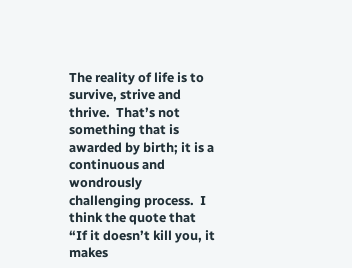The reality of life is to survive, strive and thrive.  That’s not something that is awarded by birth; it is a continuous and wondrously challenging process.  I think the quote that “If it doesn’t kill you, it makes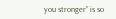you stronger” is so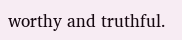worthy and truthful.